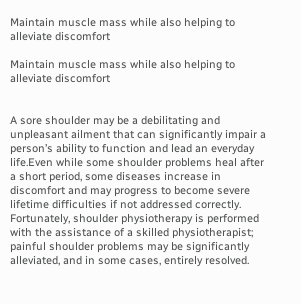Maintain muscle mass while also helping to alleviate discomfort

Maintain muscle mass while also helping to alleviate discomfort


A sore shoulder may be a debilitating and unpleasant ailment that can significantly impair a person’s ability to function and lead an everyday life.Even while some shoulder problems heal after a short period, some diseases increase in discomfort and may progress to become severe lifetime difficulties if not addressed correctly. Fortunately, shoulder physiotherapy is performed with the assistance of a skilled physiotherapist; painful shoulder problems may be significantly alleviated, and in some cases, entirely resolved.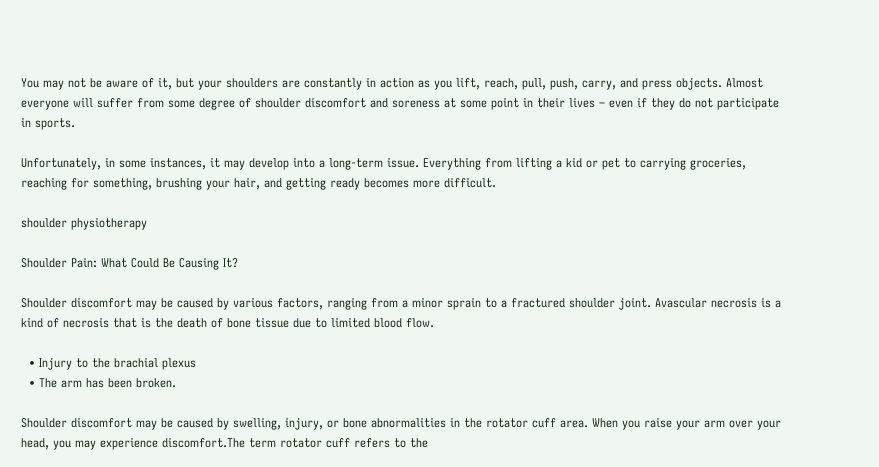You may not be aware of it, but your shoulders are constantly in action as you lift, reach, pull, push, carry, and press objects. Almost everyone will suffer from some degree of shoulder discomfort and soreness at some point in their lives – even if they do not participate in sports.

Unfortunately, in some instances, it may develop into a long-term issue. Everything from lifting a kid or pet to carrying groceries, reaching for something, brushing your hair, and getting ready becomes more difficult.

shoulder physiotherapy

Shoulder Pain: What Could Be Causing It?

Shoulder discomfort may be caused by various factors, ranging from a minor sprain to a fractured shoulder joint. Avascular necrosis is a kind of necrosis that is the death of bone tissue due to limited blood flow.

  • Injury to the brachial plexus
  • The arm has been broken.

Shoulder discomfort may be caused by swelling, injury, or bone abnormalities in the rotator cuff area. When you raise your arm over your head, you may experience discomfort.The term rotator cuff refers to the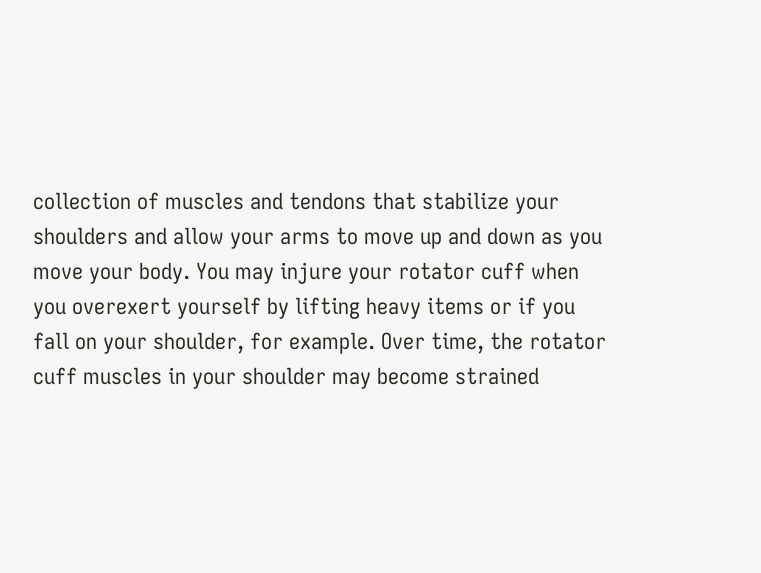collection of muscles and tendons that stabilize your shoulders and allow your arms to move up and down as you move your body. You may injure your rotator cuff when you overexert yourself by lifting heavy items or if you fall on your shoulder, for example. Over time, the rotator cuff muscles in your shoulder may become strained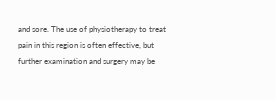and sore. The use of physiotherapy to treat pain in this region is often effective, but further examination and surgery may be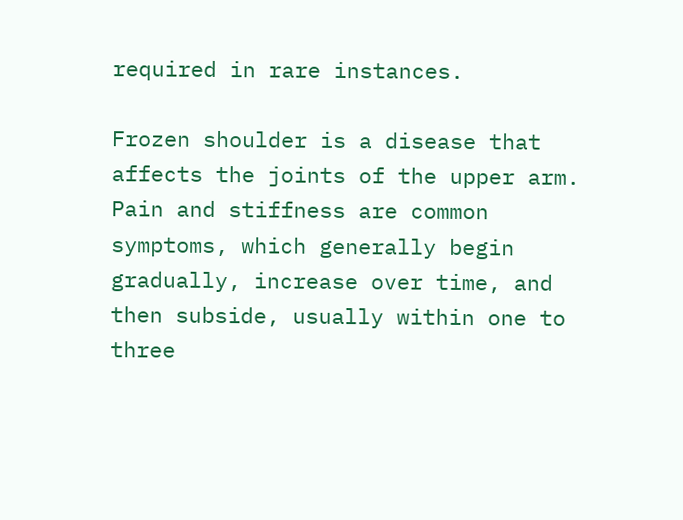required in rare instances.

Frozen shoulder is a disease that affects the joints of the upper arm. Pain and stiffness are common symptoms, which generally begin gradually, increase over time, and then subside, usually within one to three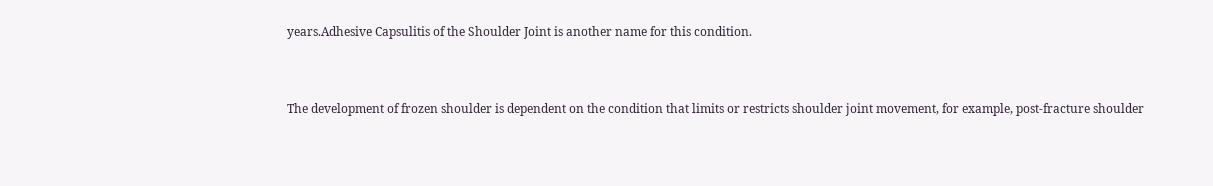years.Adhesive Capsulitis of the Shoulder Joint is another name for this condition.


The development of frozen shoulder is dependent on the condition that limits or restricts shoulder joint movement, for example, post-fracture shoulder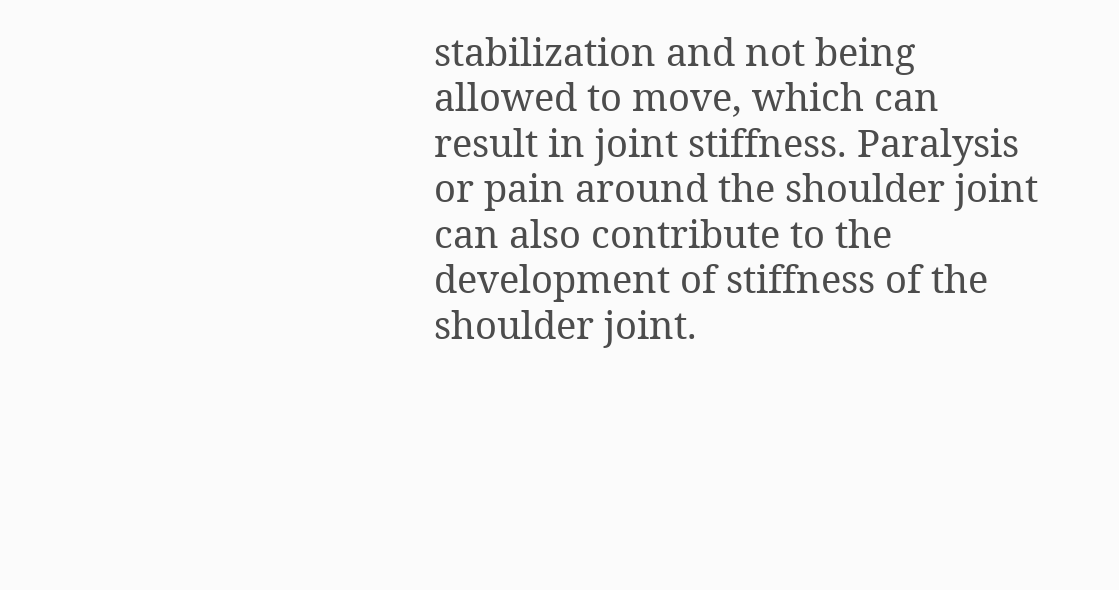stabilization and not being allowed to move, which can result in joint stiffness. Paralysis or pain around the shoulder joint can also contribute to the development of stiffness of the shoulder joint.